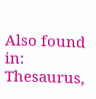Also found in: Thesaurus,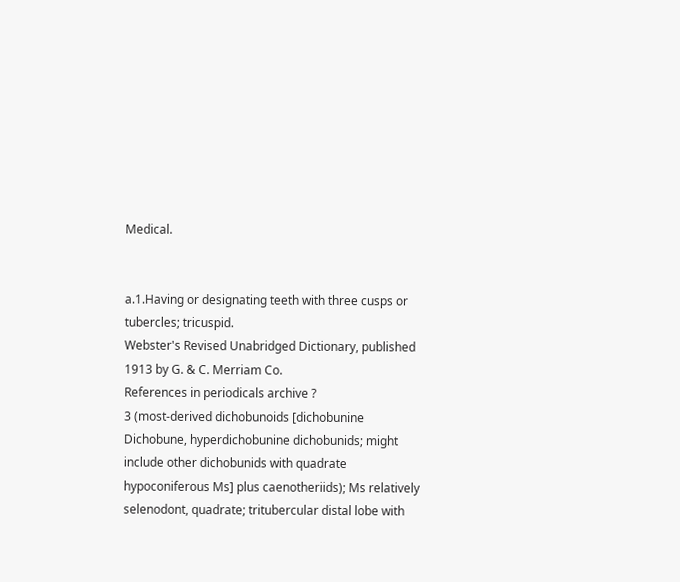Medical.


a.1.Having or designating teeth with three cusps or tubercles; tricuspid.
Webster's Revised Unabridged Dictionary, published 1913 by G. & C. Merriam Co.
References in periodicals archive ?
3 (most-derived dichobunoids [dichobunine Dichobune, hyperdichobunine dichobunids; might include other dichobunids with quadrate hypoconiferous Ms] plus caenotheriids); Ms relatively selenodont, quadrate; tritubercular distal lobe with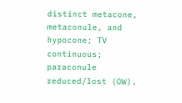distinct metacone, metaconule, and hypocone; TV continuous; paraconule reduced/lost (OW).